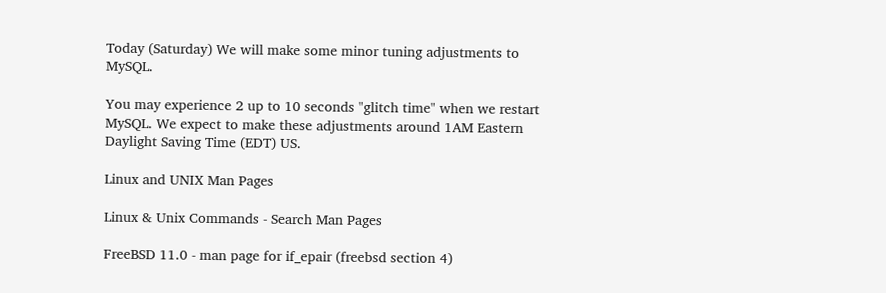Today (Saturday) We will make some minor tuning adjustments to MySQL.

You may experience 2 up to 10 seconds "glitch time" when we restart MySQL. We expect to make these adjustments around 1AM Eastern Daylight Saving Time (EDT) US.

Linux and UNIX Man Pages

Linux & Unix Commands - Search Man Pages

FreeBSD 11.0 - man page for if_epair (freebsd section 4)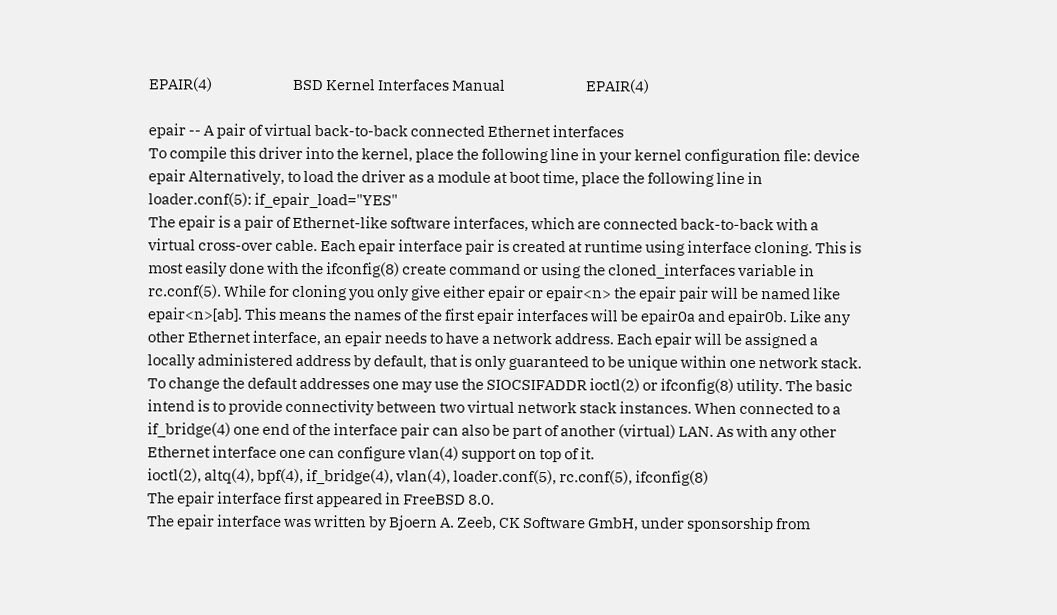EPAIR(4)                           BSD Kernel Interfaces Manual                           EPAIR(4)

epair -- A pair of virtual back-to-back connected Ethernet interfaces
To compile this driver into the kernel, place the following line in your kernel configuration file: device epair Alternatively, to load the driver as a module at boot time, place the following line in loader.conf(5): if_epair_load="YES"
The epair is a pair of Ethernet-like software interfaces, which are connected back-to-back with a virtual cross-over cable. Each epair interface pair is created at runtime using interface cloning. This is most easily done with the ifconfig(8) create command or using the cloned_interfaces variable in rc.conf(5). While for cloning you only give either epair or epair<n> the epair pair will be named like epair<n>[ab]. This means the names of the first epair interfaces will be epair0a and epair0b. Like any other Ethernet interface, an epair needs to have a network address. Each epair will be assigned a locally administered address by default, that is only guaranteed to be unique within one network stack. To change the default addresses one may use the SIOCSIFADDR ioctl(2) or ifconfig(8) utility. The basic intend is to provide connectivity between two virtual network stack instances. When connected to a if_bridge(4) one end of the interface pair can also be part of another (virtual) LAN. As with any other Ethernet interface one can configure vlan(4) support on top of it.
ioctl(2), altq(4), bpf(4), if_bridge(4), vlan(4), loader.conf(5), rc.conf(5), ifconfig(8)
The epair interface first appeared in FreeBSD 8.0.
The epair interface was written by Bjoern A. Zeeb, CK Software GmbH, under sponsorship from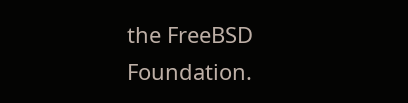the FreeBSD Foundation.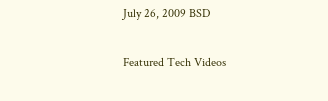July 26, 2009 BSD

Featured Tech Videos